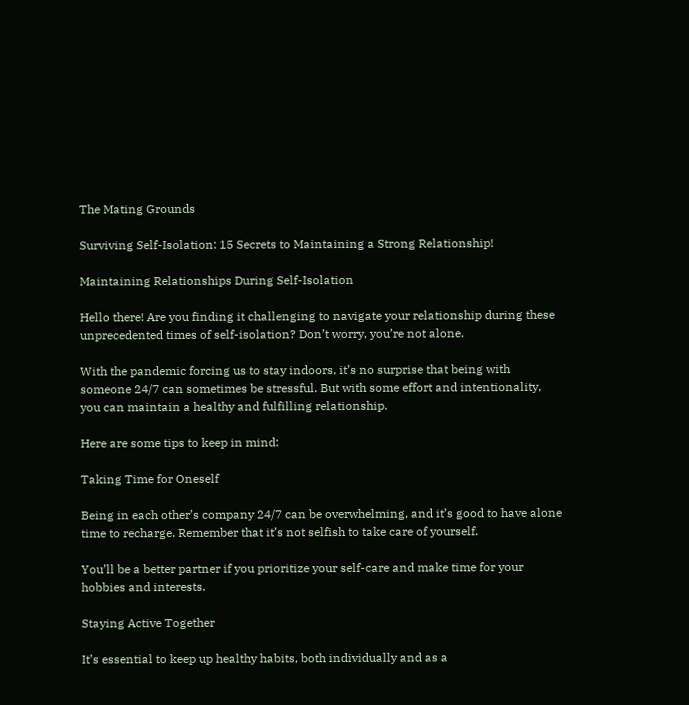The Mating Grounds

Surviving Self-Isolation: 15 Secrets to Maintaining a Strong Relationship!

Maintaining Relationships During Self-Isolation

Hello there! Are you finding it challenging to navigate your relationship during these unprecedented times of self-isolation? Don’t worry, you’re not alone.

With the pandemic forcing us to stay indoors, it’s no surprise that being with someone 24/7 can sometimes be stressful. But with some effort and intentionality, you can maintain a healthy and fulfilling relationship.

Here are some tips to keep in mind:

Taking Time for Oneself

Being in each other’s company 24/7 can be overwhelming, and it’s good to have alone time to recharge. Remember that it’s not selfish to take care of yourself.

You’ll be a better partner if you prioritize your self-care and make time for your hobbies and interests.

Staying Active Together

It’s essential to keep up healthy habits, both individually and as a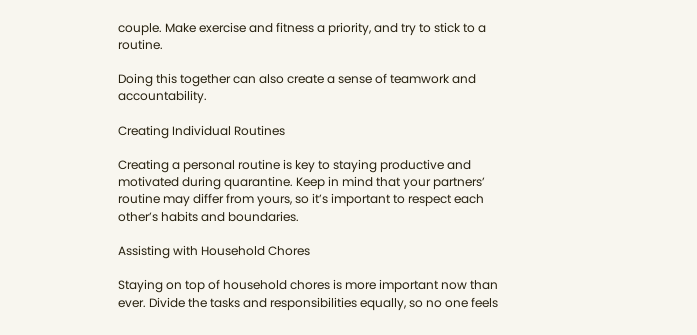couple. Make exercise and fitness a priority, and try to stick to a routine.

Doing this together can also create a sense of teamwork and accountability.

Creating Individual Routines

Creating a personal routine is key to staying productive and motivated during quarantine. Keep in mind that your partners’ routine may differ from yours, so it’s important to respect each other’s habits and boundaries.

Assisting with Household Chores

Staying on top of household chores is more important now than ever. Divide the tasks and responsibilities equally, so no one feels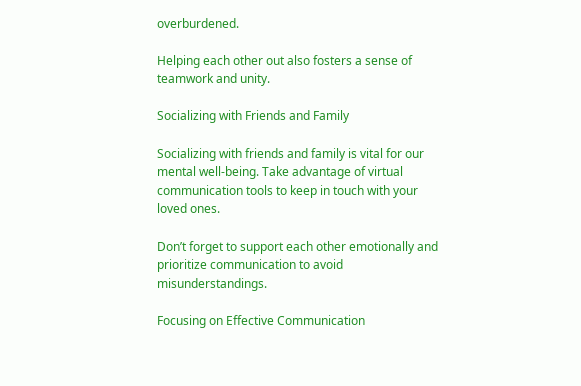overburdened.

Helping each other out also fosters a sense of teamwork and unity.

Socializing with Friends and Family

Socializing with friends and family is vital for our mental well-being. Take advantage of virtual communication tools to keep in touch with your loved ones.

Don’t forget to support each other emotionally and prioritize communication to avoid misunderstandings.

Focusing on Effective Communication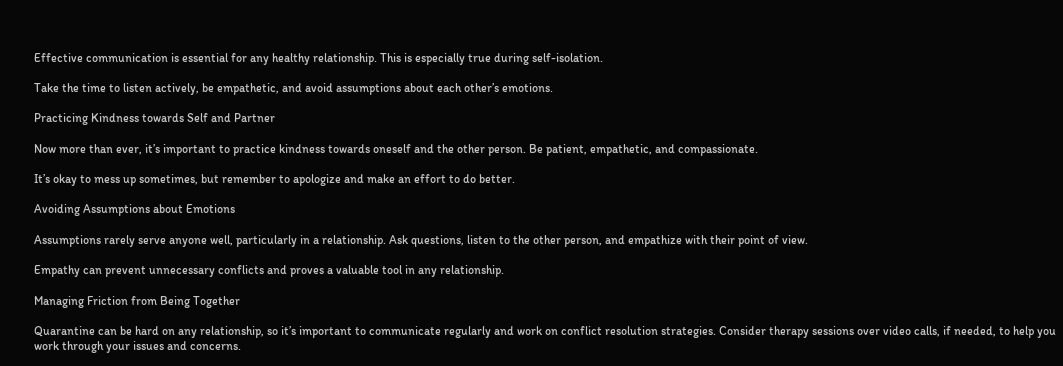Effective communication is essential for any healthy relationship. This is especially true during self-isolation.

Take the time to listen actively, be empathetic, and avoid assumptions about each other’s emotions.

Practicing Kindness towards Self and Partner

Now more than ever, it’s important to practice kindness towards oneself and the other person. Be patient, empathetic, and compassionate.

It’s okay to mess up sometimes, but remember to apologize and make an effort to do better.

Avoiding Assumptions about Emotions

Assumptions rarely serve anyone well, particularly in a relationship. Ask questions, listen to the other person, and empathize with their point of view.

Empathy can prevent unnecessary conflicts and proves a valuable tool in any relationship.

Managing Friction from Being Together

Quarantine can be hard on any relationship, so it’s important to communicate regularly and work on conflict resolution strategies. Consider therapy sessions over video calls, if needed, to help you work through your issues and concerns.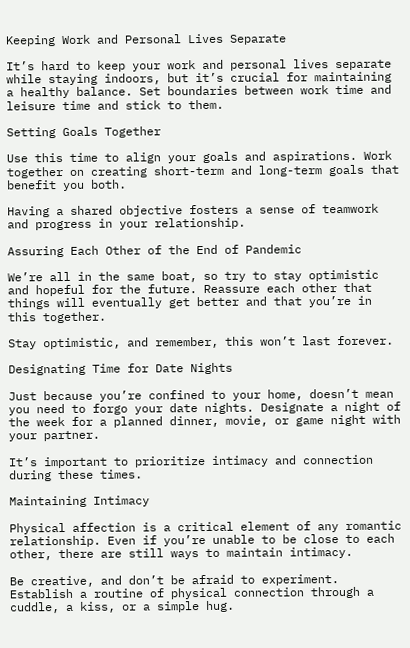Keeping Work and Personal Lives Separate

It’s hard to keep your work and personal lives separate while staying indoors, but it’s crucial for maintaining a healthy balance. Set boundaries between work time and leisure time and stick to them.

Setting Goals Together

Use this time to align your goals and aspirations. Work together on creating short-term and long-term goals that benefit you both.

Having a shared objective fosters a sense of teamwork and progress in your relationship.

Assuring Each Other of the End of Pandemic

We’re all in the same boat, so try to stay optimistic and hopeful for the future. Reassure each other that things will eventually get better and that you’re in this together.

Stay optimistic, and remember, this won’t last forever.

Designating Time for Date Nights

Just because you’re confined to your home, doesn’t mean you need to forgo your date nights. Designate a night of the week for a planned dinner, movie, or game night with your partner.

It’s important to prioritize intimacy and connection during these times.

Maintaining Intimacy

Physical affection is a critical element of any romantic relationship. Even if you’re unable to be close to each other, there are still ways to maintain intimacy.

Be creative, and don’t be afraid to experiment. Establish a routine of physical connection through a cuddle, a kiss, or a simple hug.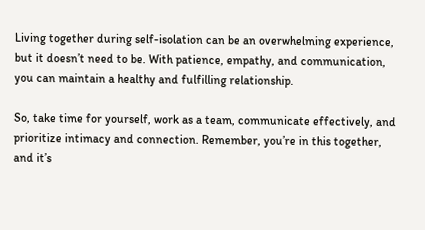Living together during self-isolation can be an overwhelming experience, but it doesn’t need to be. With patience, empathy, and communication, you can maintain a healthy and fulfilling relationship.

So, take time for yourself, work as a team, communicate effectively, and prioritize intimacy and connection. Remember, you’re in this together, and it’s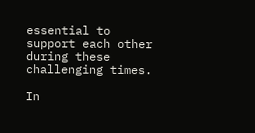essential to support each other during these challenging times.

In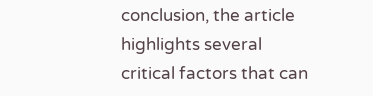conclusion, the article highlights several critical factors that can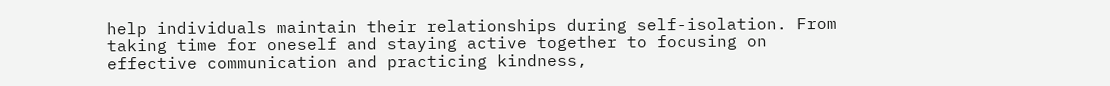help individuals maintain their relationships during self-isolation. From taking time for oneself and staying active together to focusing on effective communication and practicing kindness,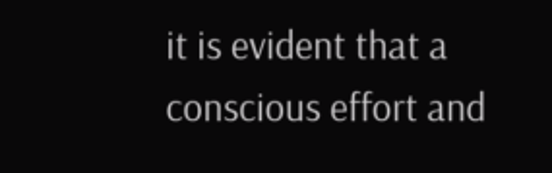it is evident that a conscious effort and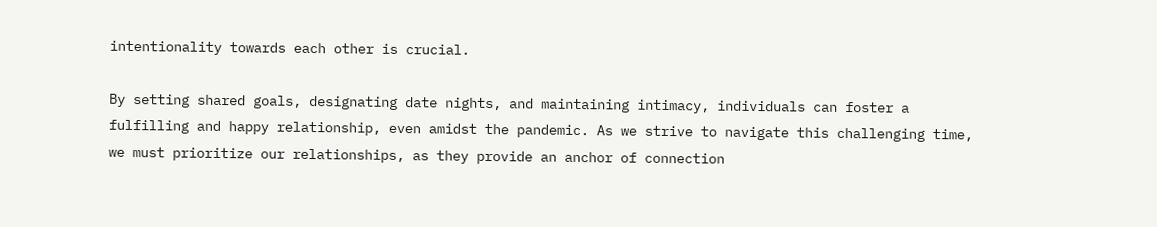intentionality towards each other is crucial.

By setting shared goals, designating date nights, and maintaining intimacy, individuals can foster a fulfilling and happy relationship, even amidst the pandemic. As we strive to navigate this challenging time, we must prioritize our relationships, as they provide an anchor of connection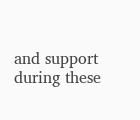and support during these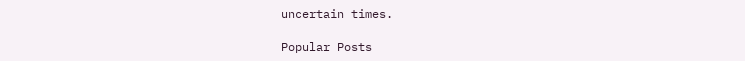uncertain times.

Popular Posts